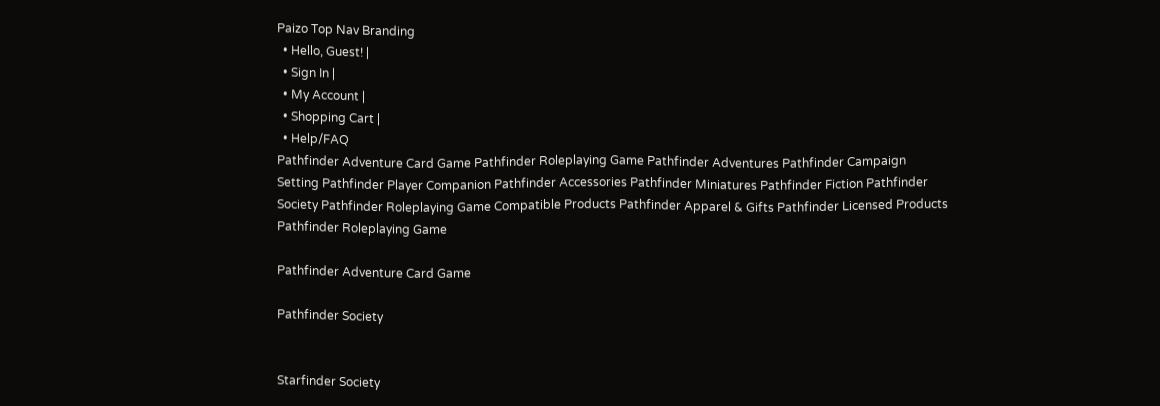Paizo Top Nav Branding
  • Hello, Guest! |
  • Sign In |
  • My Account |
  • Shopping Cart |
  • Help/FAQ
Pathfinder Adventure Card Game Pathfinder Roleplaying Game Pathfinder Adventures Pathfinder Campaign Setting Pathfinder Player Companion Pathfinder Accessories Pathfinder Miniatures Pathfinder Fiction Pathfinder Society Pathfinder Roleplaying Game Compatible Products Pathfinder Apparel & Gifts Pathfinder Licensed Products
Pathfinder Roleplaying Game

Pathfinder Adventure Card Game

Pathfinder Society


Starfinder Society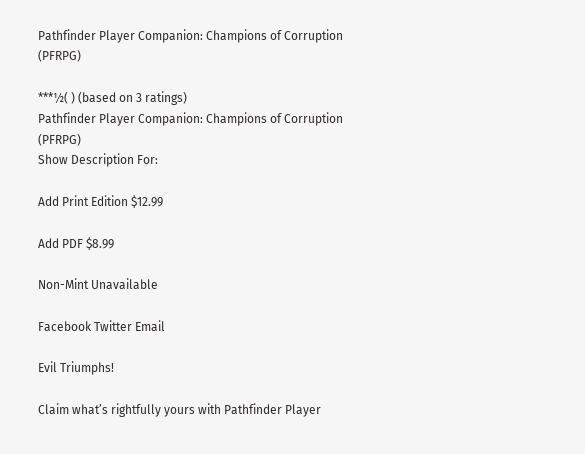Pathfinder Player Companion: Champions of Corruption (PFRPG)

***½( ) (based on 3 ratings)
Pathfinder Player Companion: Champions of Corruption (PFRPG)
Show Description For:

Add Print Edition $12.99

Add PDF $8.99

Non-Mint Unavailable

Facebook Twitter Email

Evil Triumphs!

Claim what’s rightfully yours with Pathfinder Player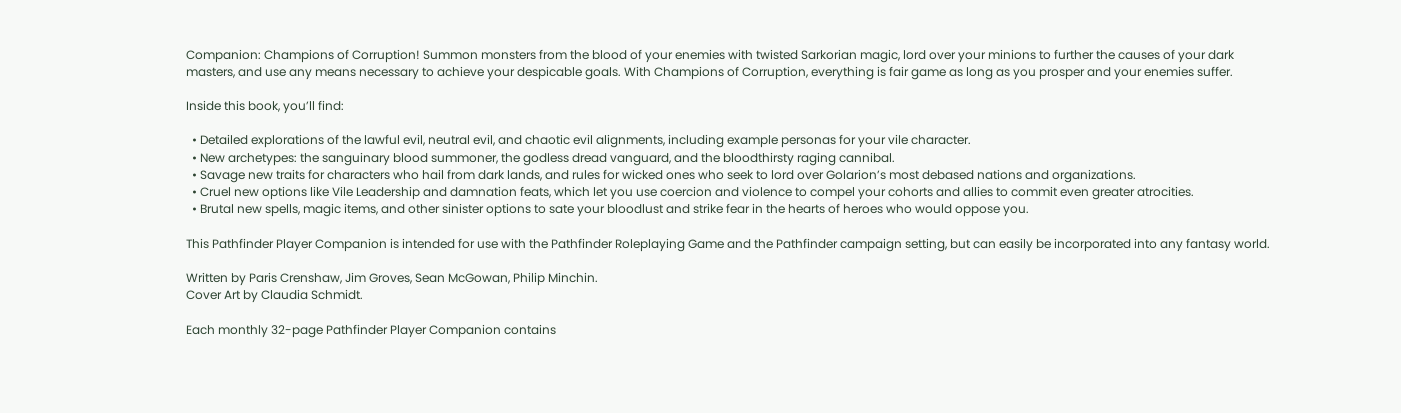Companion: Champions of Corruption! Summon monsters from the blood of your enemies with twisted Sarkorian magic, lord over your minions to further the causes of your dark masters, and use any means necessary to achieve your despicable goals. With Champions of Corruption, everything is fair game as long as you prosper and your enemies suffer.

Inside this book, you’ll find:

  • Detailed explorations of the lawful evil, neutral evil, and chaotic evil alignments, including example personas for your vile character.
  • New archetypes: the sanguinary blood summoner, the godless dread vanguard, and the bloodthirsty raging cannibal.
  • Savage new traits for characters who hail from dark lands, and rules for wicked ones who seek to lord over Golarion’s most debased nations and organizations.
  • Cruel new options like Vile Leadership and damnation feats, which let you use coercion and violence to compel your cohorts and allies to commit even greater atrocities.
  • Brutal new spells, magic items, and other sinister options to sate your bloodlust and strike fear in the hearts of heroes who would oppose you.

This Pathfinder Player Companion is intended for use with the Pathfinder Roleplaying Game and the Pathfinder campaign setting, but can easily be incorporated into any fantasy world.

Written by Paris Crenshaw, Jim Groves, Sean McGowan, Philip Minchin.
Cover Art by Claudia Schmidt.

Each monthly 32-page Pathfinder Player Companion contains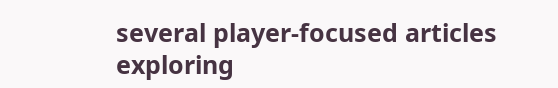several player-focused articles exploring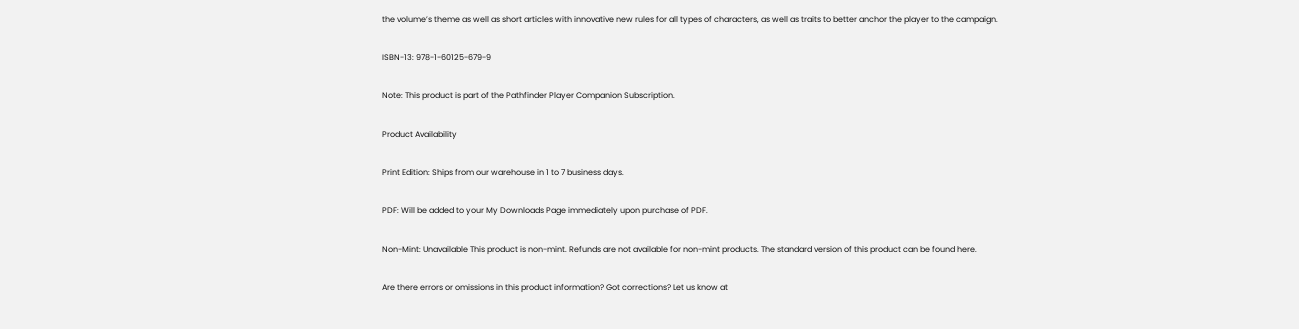the volume’s theme as well as short articles with innovative new rules for all types of characters, as well as traits to better anchor the player to the campaign.

ISBN-13: 978-1-60125-679-9

Note: This product is part of the Pathfinder Player Companion Subscription.

Product Availability

Print Edition: Ships from our warehouse in 1 to 7 business days.

PDF: Will be added to your My Downloads Page immediately upon purchase of PDF.

Non-Mint: Unavailable This product is non-mint. Refunds are not available for non-mint products. The standard version of this product can be found here.

Are there errors or omissions in this product information? Got corrections? Let us know at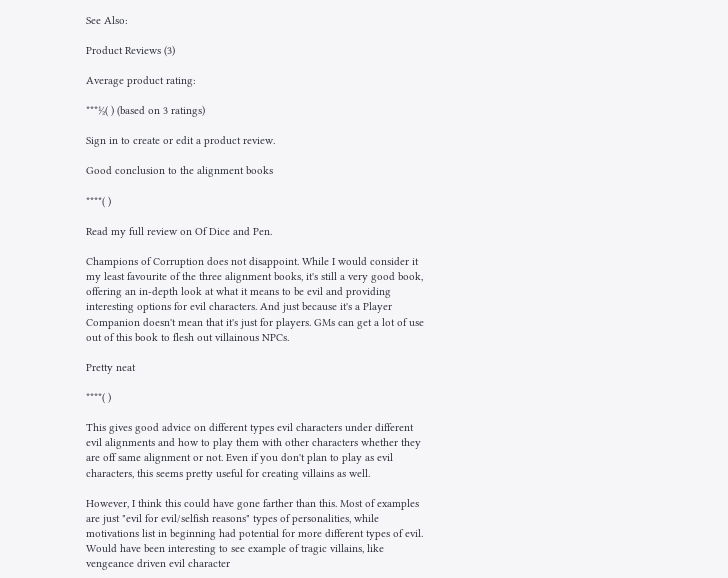See Also:

Product Reviews (3)

Average product rating:

***½( ) (based on 3 ratings)

Sign in to create or edit a product review.

Good conclusion to the alignment books

****( )

Read my full review on Of Dice and Pen.

Champions of Corruption does not disappoint. While I would consider it my least favourite of the three alignment books, it's still a very good book, offering an in-depth look at what it means to be evil and providing interesting options for evil characters. And just because it's a Player Companion doesn't mean that it's just for players. GMs can get a lot of use out of this book to flesh out villainous NPCs.

Pretty neat

****( )

This gives good advice on different types evil characters under different evil alignments and how to play them with other characters whether they are off same alignment or not. Even if you don't plan to play as evil characters, this seems pretty useful for creating villains as well.

However, I think this could have gone farther than this. Most of examples are just "evil for evil/selfish reasons" types of personalities, while motivations list in beginning had potential for more different types of evil. Would have been interesting to see example of tragic villains, like vengeance driven evil character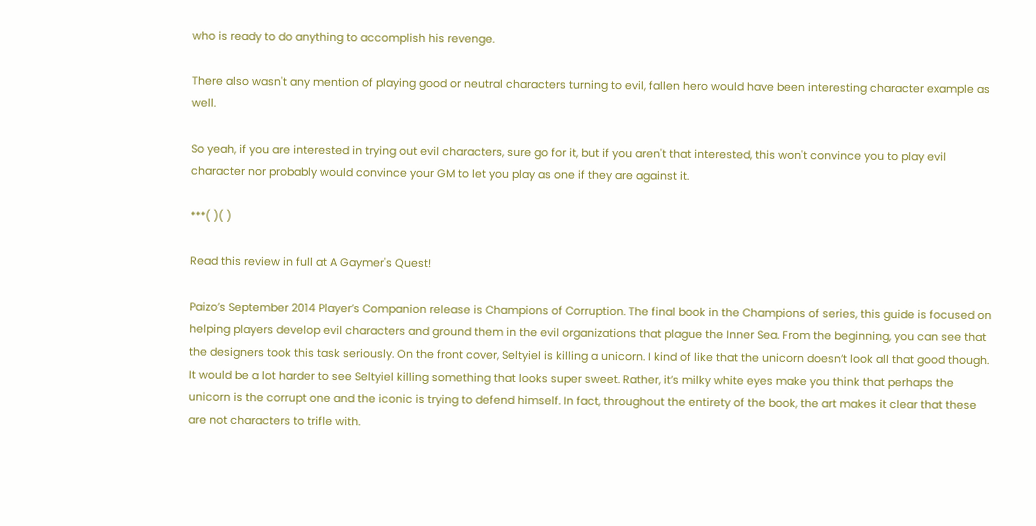who is ready to do anything to accomplish his revenge.

There also wasn't any mention of playing good or neutral characters turning to evil, fallen hero would have been interesting character example as well.

So yeah, if you are interested in trying out evil characters, sure go for it, but if you aren't that interested, this won't convince you to play evil character nor probably would convince your GM to let you play as one if they are against it.

***( )( )

Read this review in full at A Gaymer's Quest!

Paizo’s September 2014 Player’s Companion release is Champions of Corruption. The final book in the Champions of series, this guide is focused on helping players develop evil characters and ground them in the evil organizations that plague the Inner Sea. From the beginning, you can see that the designers took this task seriously. On the front cover, Seltyiel is killing a unicorn. I kind of like that the unicorn doesn’t look all that good though. It would be a lot harder to see Seltyiel killing something that looks super sweet. Rather, it’s milky white eyes make you think that perhaps the unicorn is the corrupt one and the iconic is trying to defend himself. In fact, throughout the entirety of the book, the art makes it clear that these are not characters to trifle with.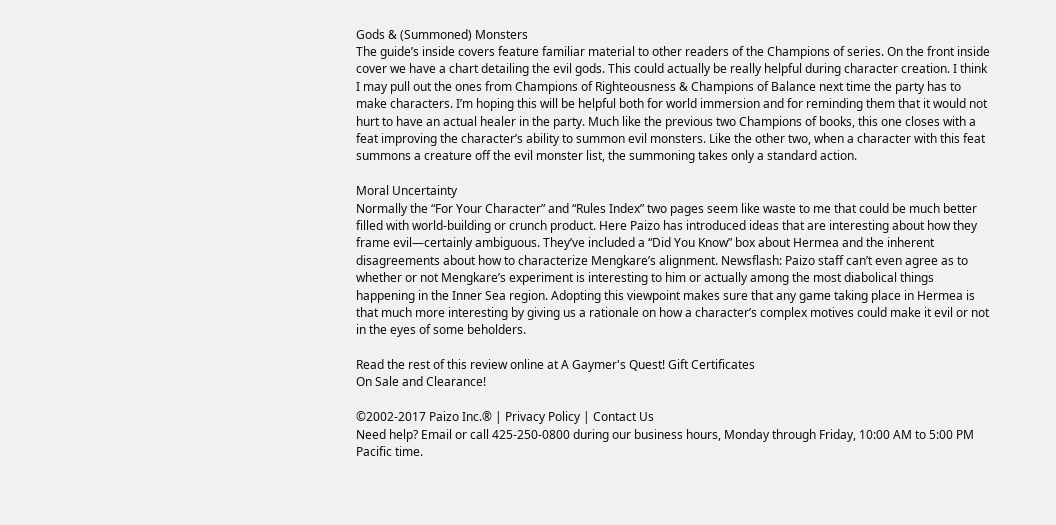Gods & (Summoned) Monsters
The guide’s inside covers feature familiar material to other readers of the Champions of series. On the front inside cover we have a chart detailing the evil gods. This could actually be really helpful during character creation. I think I may pull out the ones from Champions of Righteousness & Champions of Balance next time the party has to make characters. I’m hoping this will be helpful both for world immersion and for reminding them that it would not hurt to have an actual healer in the party. Much like the previous two Champions of books, this one closes with a feat improving the character’s ability to summon evil monsters. Like the other two, when a character with this feat summons a creature off the evil monster list, the summoning takes only a standard action.

Moral Uncertainty
Normally the “For Your Character” and “Rules Index” two pages seem like waste to me that could be much better filled with world-building or crunch product. Here Paizo has introduced ideas that are interesting about how they frame evil—certainly ambiguous. They’ve included a “Did You Know” box about Hermea and the inherent disagreements about how to characterize Mengkare’s alignment. Newsflash: Paizo staff can’t even agree as to whether or not Mengkare’s experiment is interesting to him or actually among the most diabolical things happening in the Inner Sea region. Adopting this viewpoint makes sure that any game taking place in Hermea is that much more interesting by giving us a rationale on how a character’s complex motives could make it evil or not in the eyes of some beholders.

Read the rest of this review online at A Gaymer's Quest! Gift Certificates
On Sale and Clearance!

©2002-2017 Paizo Inc.® | Privacy Policy | Contact Us
Need help? Email or call 425-250-0800 during our business hours, Monday through Friday, 10:00 AM to 5:00 PM Pacific time.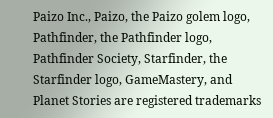Paizo Inc., Paizo, the Paizo golem logo, Pathfinder, the Pathfinder logo, Pathfinder Society, Starfinder, the Starfinder logo, GameMastery, and Planet Stories are registered trademarks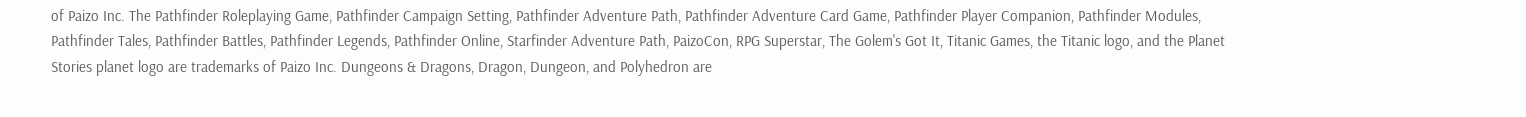of Paizo Inc. The Pathfinder Roleplaying Game, Pathfinder Campaign Setting, Pathfinder Adventure Path, Pathfinder Adventure Card Game, Pathfinder Player Companion, Pathfinder Modules, Pathfinder Tales, Pathfinder Battles, Pathfinder Legends, Pathfinder Online, Starfinder Adventure Path, PaizoCon, RPG Superstar, The Golem's Got It, Titanic Games, the Titanic logo, and the Planet Stories planet logo are trademarks of Paizo Inc. Dungeons & Dragons, Dragon, Dungeon, and Polyhedron are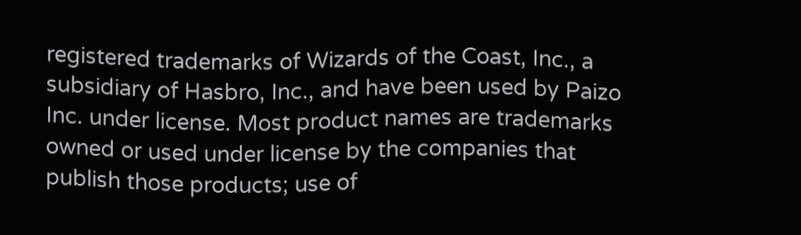registered trademarks of Wizards of the Coast, Inc., a subsidiary of Hasbro, Inc., and have been used by Paizo Inc. under license. Most product names are trademarks owned or used under license by the companies that publish those products; use of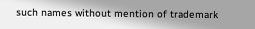such names without mention of trademark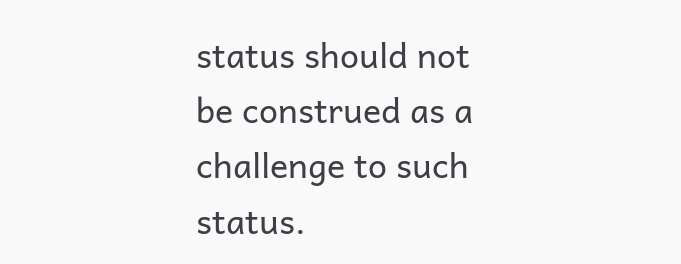status should not be construed as a challenge to such status.